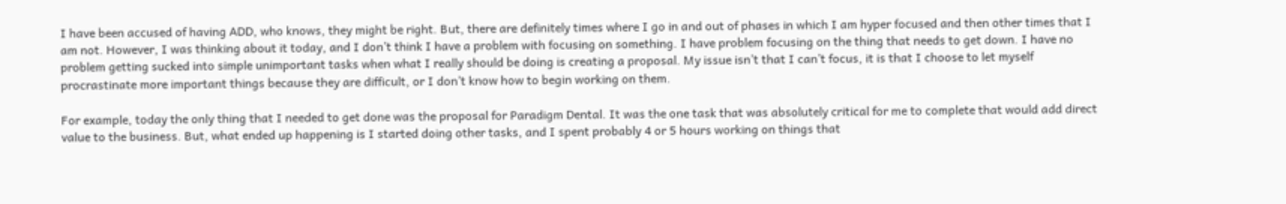I have been accused of having ADD, who knows, they might be right. But, there are definitely times where I go in and out of phases in which I am hyper focused and then other times that I am not. However, I was thinking about it today, and I don’t think I have a problem with focusing on something. I have problem focusing on the thing that needs to get down. I have no problem getting sucked into simple unimportant tasks when what I really should be doing is creating a proposal. My issue isn’t that I can’t focus, it is that I choose to let myself procrastinate more important things because they are difficult, or I don’t know how to begin working on them.

For example, today the only thing that I needed to get done was the proposal for Paradigm Dental. It was the one task that was absolutely critical for me to complete that would add direct value to the business. But, what ended up happening is I started doing other tasks, and I spent probably 4 or 5 hours working on things that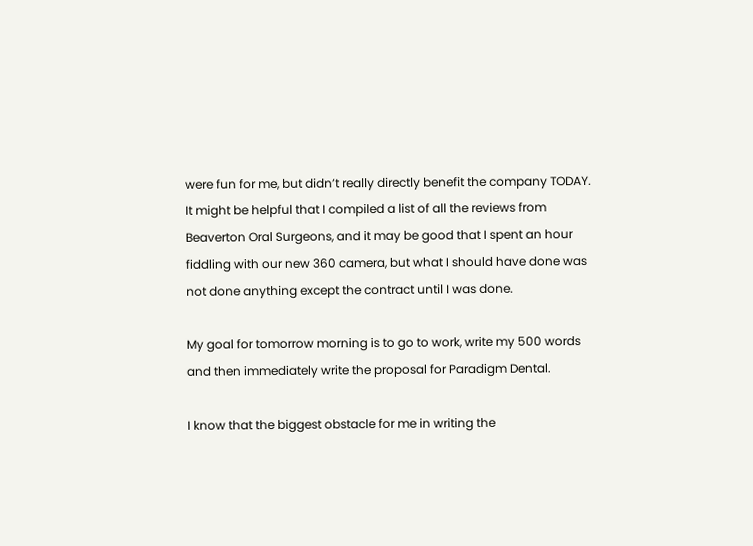were fun for me, but didn’t really directly benefit the company TODAY. It might be helpful that I compiled a list of all the reviews from Beaverton Oral Surgeons, and it may be good that I spent an hour fiddling with our new 360 camera, but what I should have done was not done anything except the contract until I was done.

My goal for tomorrow morning is to go to work, write my 500 words and then immediately write the proposal for Paradigm Dental.

I know that the biggest obstacle for me in writing the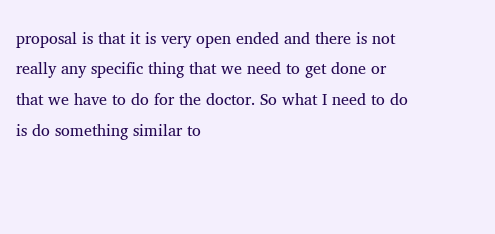proposal is that it is very open ended and there is not really any specific thing that we need to get done or that we have to do for the doctor. So what I need to do is do something similar to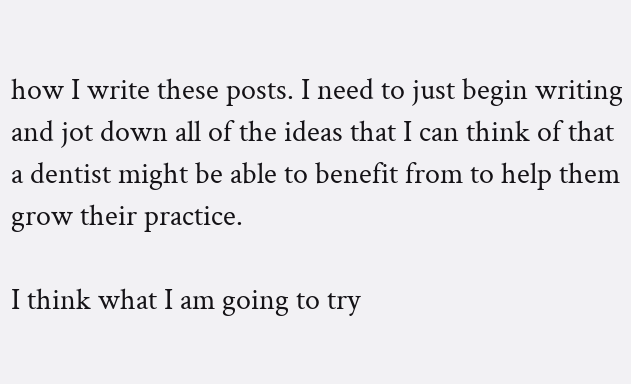how I write these posts. I need to just begin writing and jot down all of the ideas that I can think of that a dentist might be able to benefit from to help them grow their practice.

I think what I am going to try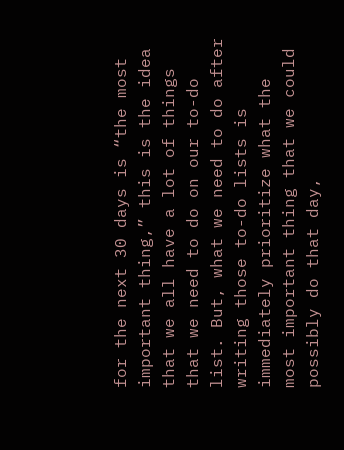for the next 30 days is “the most important thing,” this is the idea that we all have a lot of things that we need to do on our to-do list. But, what we need to do after writing those to-do lists is immediately prioritize what the most important thing that we could possibly do that day,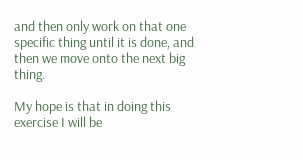and then only work on that one specific thing until it is done, and then we move onto the next big thing.

My hope is that in doing this exercise I will be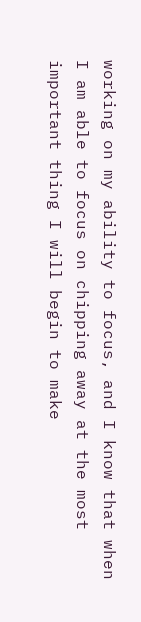working on my ability to focus, and I know that when I am able to focus on chipping away at the most important thing I will begin to make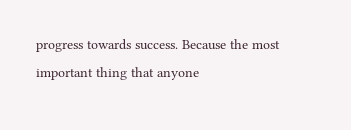progress towards success. Because the most important thing that anyone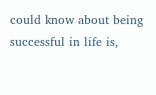could know about being successful in life is,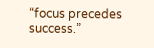“focus precedes success.”